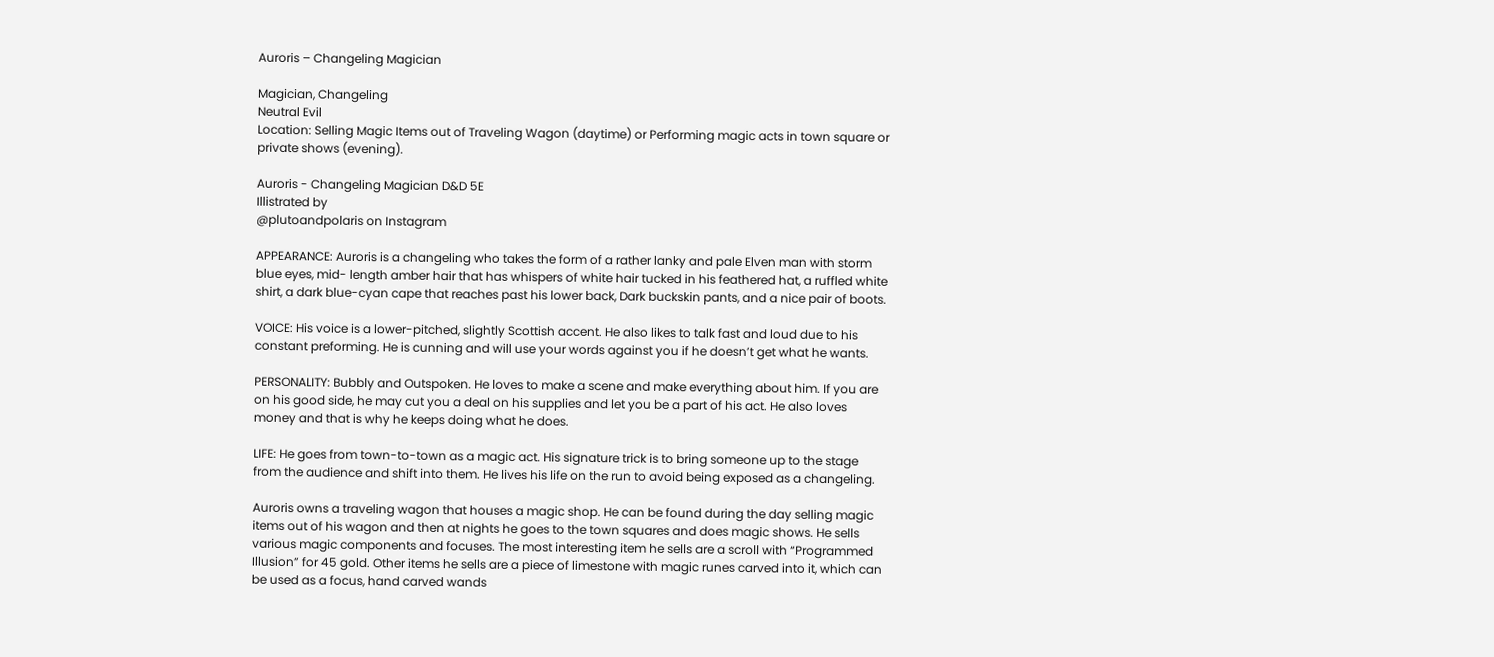Auroris – Changeling Magician

Magician, Changeling
Neutral Evil
Location: Selling Magic Items out of Traveling Wagon (daytime) or Performing magic acts in town square or private shows (evening).

Auroris - Changeling Magician D&D 5E
Illistrated by
@plutoandpolaris on Instagram

APPEARANCE: Auroris is a changeling who takes the form of a rather lanky and pale Elven man with storm blue eyes, mid- length amber hair that has whispers of white hair tucked in his feathered hat, a ruffled white shirt, a dark blue-cyan cape that reaches past his lower back, Dark buckskin pants, and a nice pair of boots.

VOICE: His voice is a lower-pitched, slightly Scottish accent. He also likes to talk fast and loud due to his constant preforming. He is cunning and will use your words against you if he doesn’t get what he wants.

PERSONALITY: Bubbly and Outspoken. He loves to make a scene and make everything about him. If you are on his good side, he may cut you a deal on his supplies and let you be a part of his act. He also loves money and that is why he keeps doing what he does.

LIFE: He goes from town-to-town as a magic act. His signature trick is to bring someone up to the stage from the audience and shift into them. He lives his life on the run to avoid being exposed as a changeling.

Auroris owns a traveling wagon that houses a magic shop. He can be found during the day selling magic items out of his wagon and then at nights he goes to the town squares and does magic shows. He sells various magic components and focuses. The most interesting item he sells are a scroll with “Programmed Illusion” for 45 gold. Other items he sells are a piece of limestone with magic runes carved into it, which can be used as a focus, hand carved wands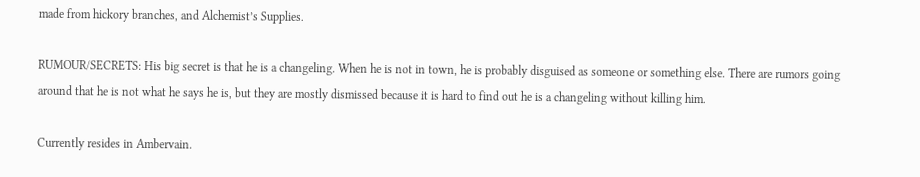made from hickory branches, and Alchemist’s Supplies.

RUMOUR/SECRETS: His big secret is that he is a changeling. When he is not in town, he is probably disguised as someone or something else. There are rumors going around that he is not what he says he is, but they are mostly dismissed because it is hard to find out he is a changeling without killing him.

Currently resides in Ambervain.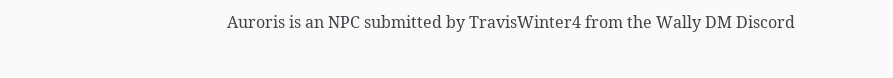Auroris is an NPC submitted by TravisWinter4 from the Wally DM Discord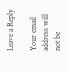Leave a Reply

Your email address will not be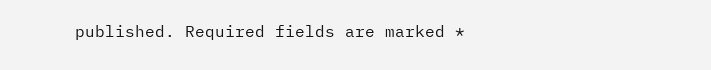published. Required fields are marked *